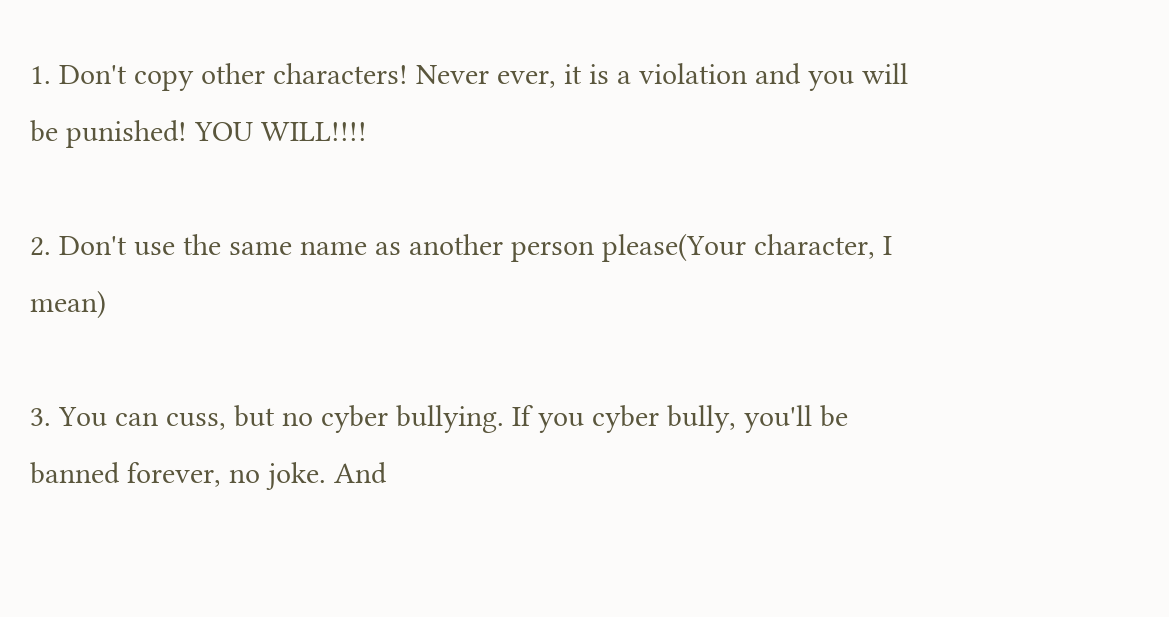1. Don't copy other characters! Never ever, it is a violation and you will be punished! YOU WILL!!!!

2. Don't use the same name as another person please(Your character, I mean)

3. You can cuss, but no cyber bullying. If you cyber bully, you'll be banned forever, no joke. And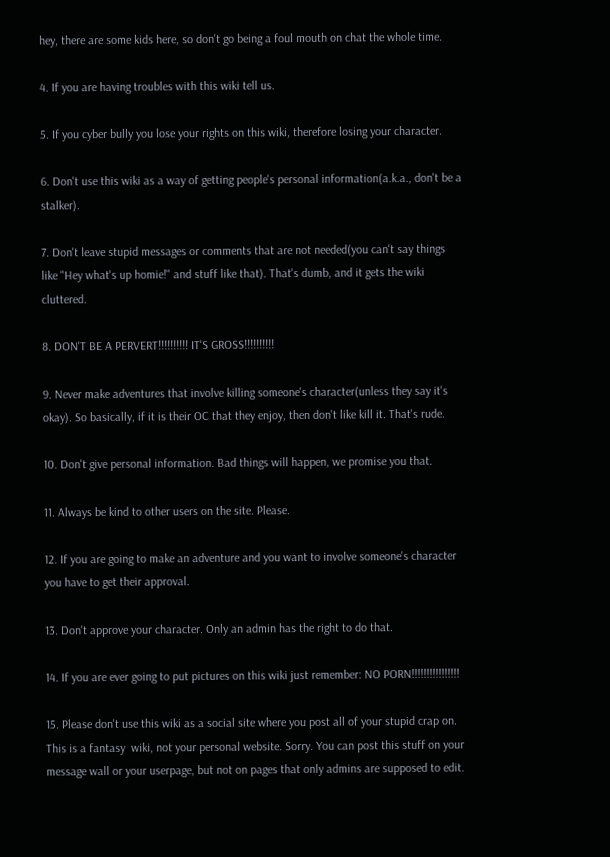hey, there are some kids here, so don't go being a foul mouth on chat the whole time.

4. If you are having troubles with this wiki tell us.

5. If you cyber bully you lose your rights on this wiki, therefore losing your character.

6. Don't use this wiki as a way of getting people's personal information(a.k.a., don't be a stalker).

7. Don't leave stupid messages or comments that are not needed(you can't say things like "Hey what's up homie!" and stuff like that). That's dumb, and it gets the wiki cluttered.

8. DON'T BE A PERVERT!!!!!!!!!! IT'S GROSS!!!!!!!!!!

9. Never make adventures that involve killing someone's character(unless they say it's okay). So basically, if it is their OC that they enjoy, then don't like kill it. That's rude.

10. Don't give personal information. Bad things will happen, we promise you that.

11. Always be kind to other users on the site. Please.

12. If you are going to make an adventure and you want to involve someone's character you have to get their approval.

13. Don't approve your character. Only an admin has the right to do that.

14. If you are ever going to put pictures on this wiki just remember: NO PORN!!!!!!!!!!!!!!!!

15. Please don't use this wiki as a social site where you post all of your stupid crap on. This is a fantasy  wiki, not your personal website. Sorry. You can post this stuff on your message wall or your userpage, but not on pages that only admins are supposed to edit.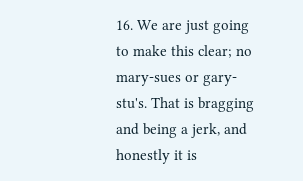16. We are just going to make this clear; no mary-sues or gary-stu's. That is bragging and being a jerk, and honestly it is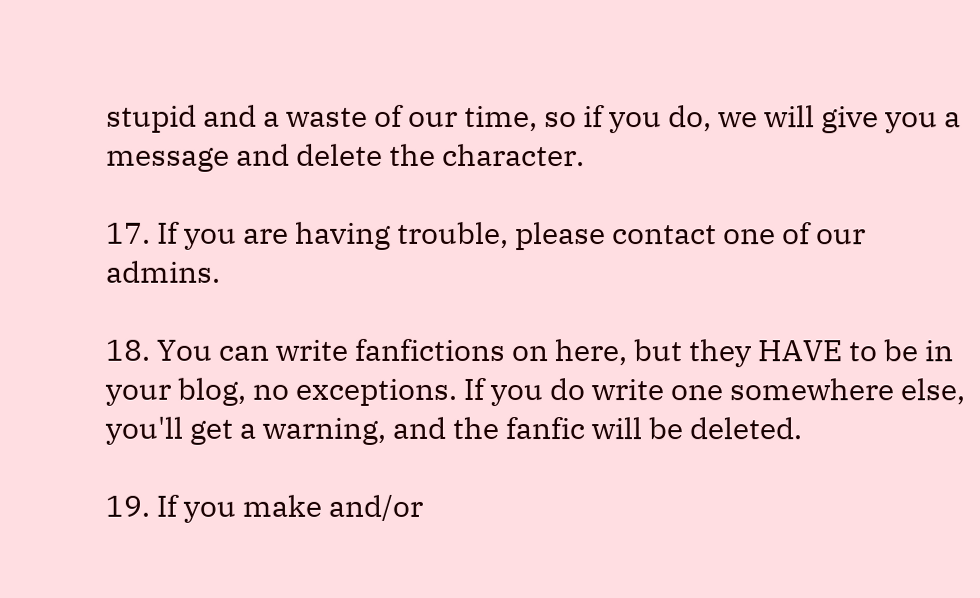stupid and a waste of our time, so if you do, we will give you a message and delete the character.

17. If you are having trouble, please contact one of our admins.

18. You can write fanfictions on here, but they HAVE to be in your blog, no exceptions. If you do write one somewhere else, you'll get a warning, and the fanfic will be deleted.

19. If you make and/or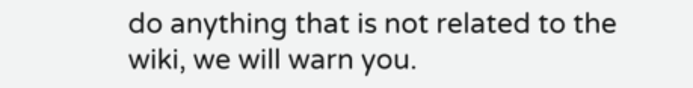do anything that is not related to the wiki, we will warn you.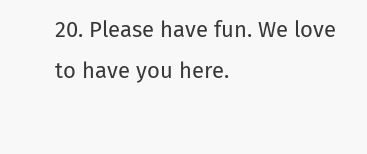20. Please have fun. We love to have you here.